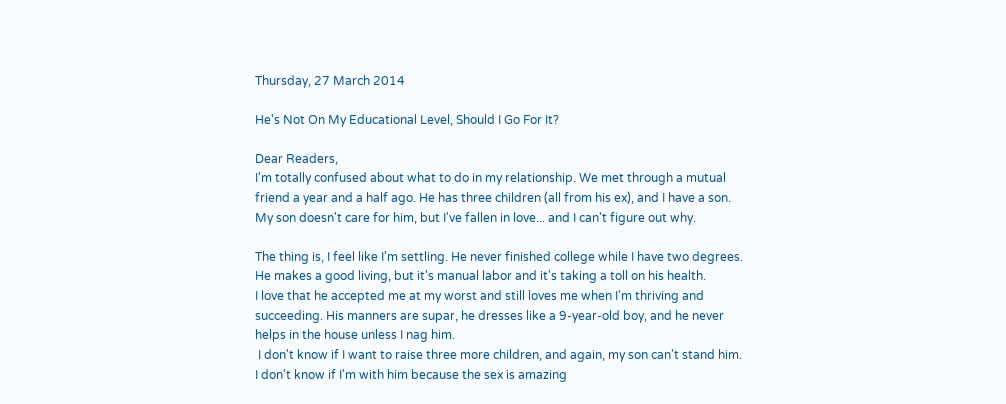Thursday, 27 March 2014

He's Not On My Educational Level, Should I Go For It?

Dear Readers,
I'm totally confused about what to do in my relationship. We met through a mutual friend a year and a half ago. He has three children (all from his ex), and I have a son. My son doesn't care for him, but I've fallen in love... and I can't figure out why.

The thing is, I feel like I'm settling. He never finished college while I have two degrees. He makes a good living, but it's manual labor and it's taking a toll on his health.
I love that he accepted me at my worst and still loves me when I'm thriving and succeeding. His manners are supar, he dresses like a 9-year-old boy, and he never helps in the house unless I nag him.
 I don't know if I want to raise three more children, and again, my son can't stand him. I don't know if I'm with him because the sex is amazing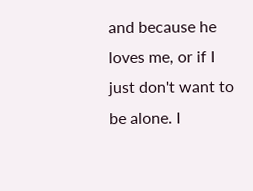and because he loves me, or if I just don't want to be alone. I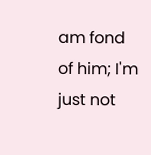am fond of him; I'm just not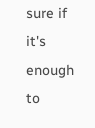sure if it's enough to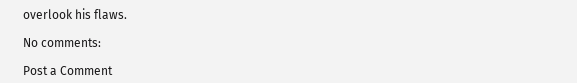overlook his flaws.

No comments:

Post a Comment